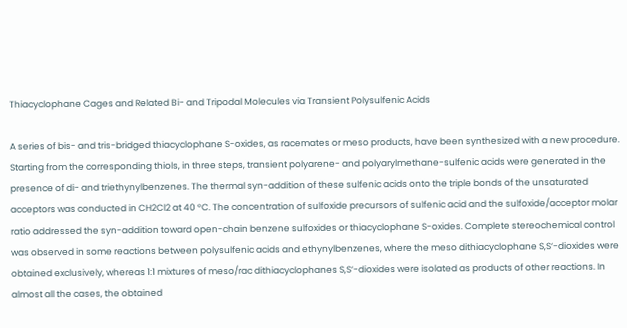Thiacyclophane Cages and Related Bi- and Tripodal Molecules via Transient Polysulfenic Acids

A series of bis- and tris-bridged thiacyclophane S-oxides, as racemates or meso products, have been synthesized with a new procedure. Starting from the corresponding thiols, in three steps, transient polyarene- and polyarylmethane-sulfenic acids were generated in the presence of di- and triethynylbenzenes. The thermal syn-addition of these sulfenic acids onto the triple bonds of the unsaturated acceptors was conducted in CH2Cl2 at 40 °C. The concentration of sulfoxide precursors of sulfenic acid and the sulfoxide/acceptor molar ratio addressed the syn-addition toward open-chain benzene sulfoxides or thiacyclophane S-oxides. Complete stereochemical control was observed in some reactions between polysulfenic acids and ethynylbenzenes, where the meso dithiacyclophane S,S‘-dioxides were obtained exclusively, whereas 1:1 mixtures of meso/rac dithiacyclophanes S,S‘-dioxides were isolated as products of other reactions. In almost all the cases, the obtained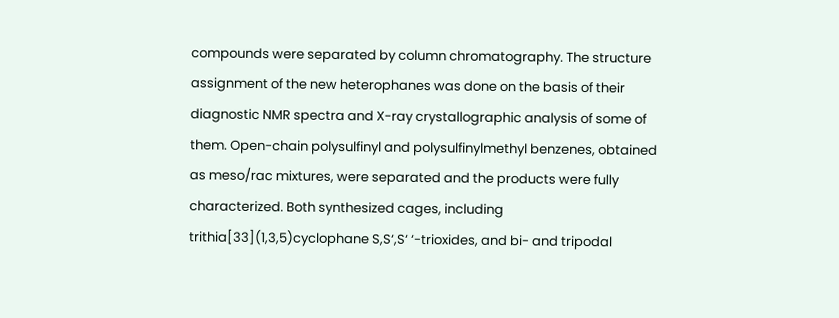compounds were separated by column chromatography. The structure assignment of the new heterophanes was done on the basis of their diagnostic NMR spectra and X-ray crystallographic analysis of some of them. Open-chain polysulfinyl and polysulfinylmethyl benzenes, obtained as meso/rac mixtures, were separated and the products were fully characterized. Both synthesized cages, including trithia[33](1,3,5)cyclophane S,S‘,S‘ ‘-trioxides, and bi- and tripodal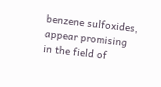benzene sulfoxides, appear promising in the field of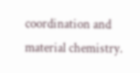coordination and material chemistry.